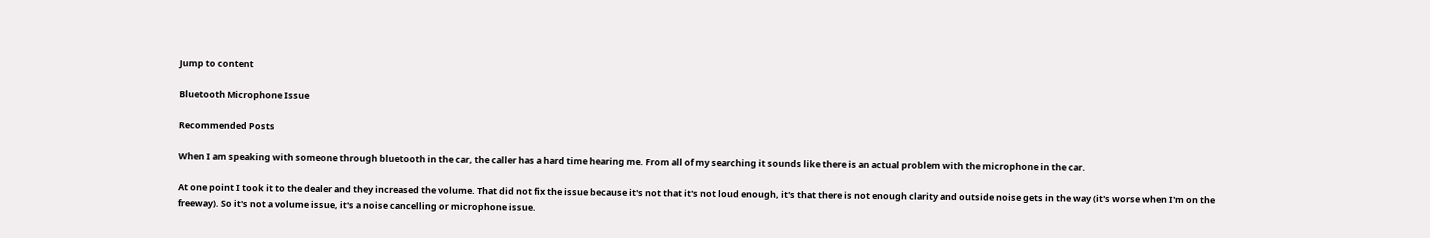Jump to content

Bluetooth Microphone Issue

Recommended Posts

When I am speaking with someone through bluetooth in the car, the caller has a hard time hearing me. From all of my searching it sounds like there is an actual problem with the microphone in the car.

At one point I took it to the dealer and they increased the volume. That did not fix the issue because it's not that it's not loud enough, it's that there is not enough clarity and outside noise gets in the way (it's worse when I'm on the freeway). So it's not a volume issue, it's a noise cancelling or microphone issue.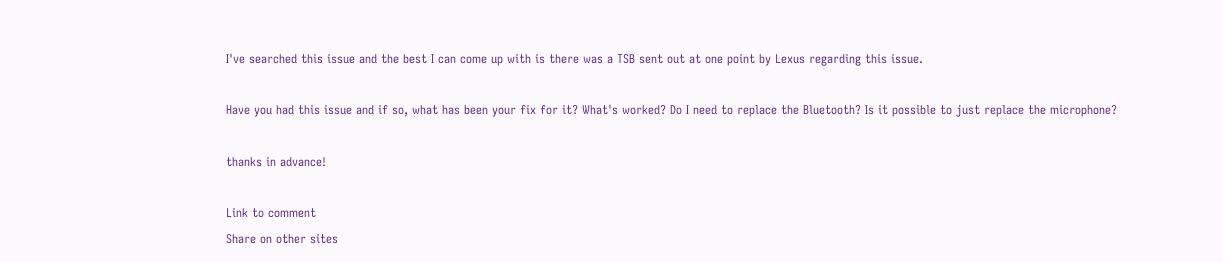I've searched this issue and the best I can come up with is there was a TSB sent out at one point by Lexus regarding this issue.

Have you had this issue and if so, what has been your fix for it? What's worked? Do I need to replace the Bluetooth? Is it possible to just replace the microphone?

thanks in advance!

Link to comment
Share on other sites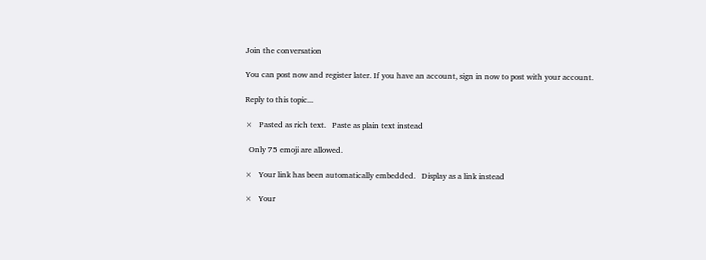Join the conversation

You can post now and register later. If you have an account, sign in now to post with your account.

Reply to this topic...

×   Pasted as rich text.   Paste as plain text instead

  Only 75 emoji are allowed.

×   Your link has been automatically embedded.   Display as a link instead

×   Your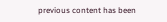previous content has been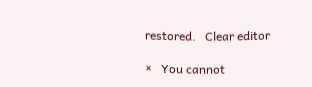restored.   Clear editor

×   You cannot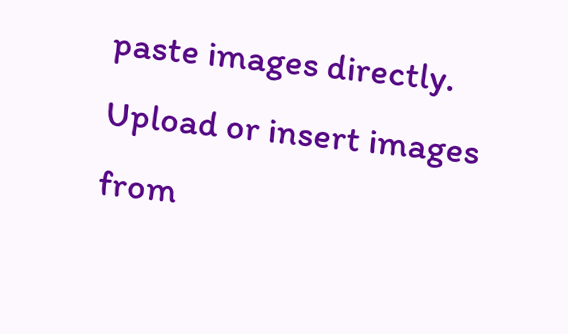paste images directly. Upload or insert images from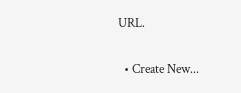URL.

  • Create New...